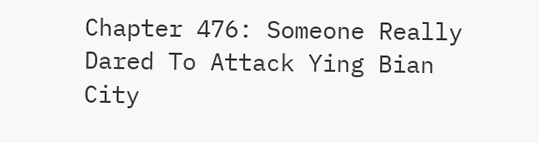Chapter 476: Someone Really Dared To Attack Ying Bian City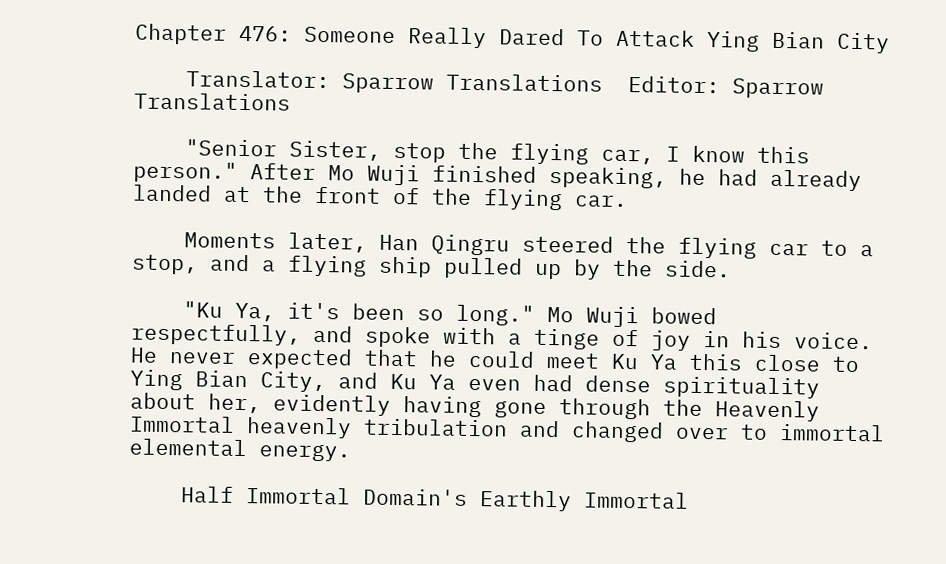Chapter 476: Someone Really Dared To Attack Ying Bian City

    Translator: Sparrow Translations  Editor: Sparrow Translations

    "Senior Sister, stop the flying car, I know this person." After Mo Wuji finished speaking, he had already landed at the front of the flying car.

    Moments later, Han Qingru steered the flying car to a stop, and a flying ship pulled up by the side.

    "Ku Ya, it's been so long." Mo Wuji bowed respectfully, and spoke with a tinge of joy in his voice. He never expected that he could meet Ku Ya this close to Ying Bian City, and Ku Ya even had dense spirituality about her, evidently having gone through the Heavenly Immortal heavenly tribulation and changed over to immortal elemental energy.

    Half Immortal Domain's Earthly Immortal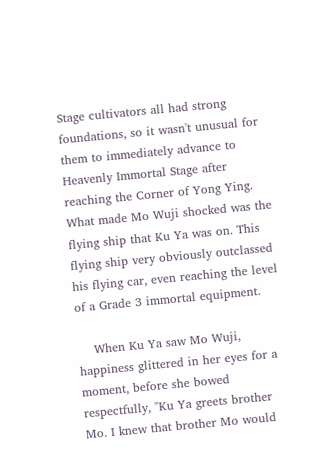Stage cultivators all had strong foundations, so it wasn't unusual for them to immediately advance to Heavenly Immortal Stage after reaching the Corner of Yong Ying. What made Mo Wuji shocked was the flying ship that Ku Ya was on. This flying ship very obviously outclassed his flying car, even reaching the level of a Grade 3 immortal equipment.

    When Ku Ya saw Mo Wuji, happiness glittered in her eyes for a moment, before she bowed respectfully, "Ku Ya greets brother Mo. I knew that brother Mo would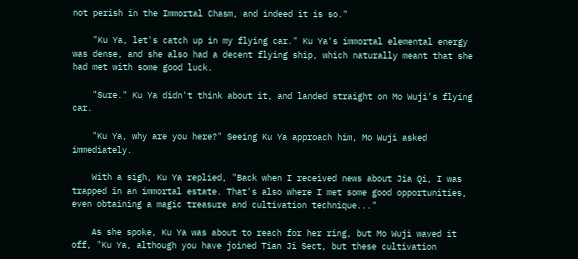not perish in the Immortal Chasm, and indeed it is so."

    "Ku Ya, let's catch up in my flying car." Ku Ya's immortal elemental energy was dense, and she also had a decent flying ship, which naturally meant that she had met with some good luck.

    "Sure." Ku Ya didn't think about it, and landed straight on Mo Wuji's flying car.

    "Ku Ya, why are you here?" Seeing Ku Ya approach him, Mo Wuji asked immediately.

    With a sigh, Ku Ya replied, "Back when I received news about Jia Qi, I was trapped in an immortal estate. That's also where I met some good opportunities, even obtaining a magic treasure and cultivation technique..."

    As she spoke, Ku Ya was about to reach for her ring, but Mo Wuji waved it off, "Ku Ya, although you have joined Tian Ji Sect, but these cultivation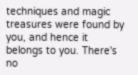techniques and magic treasures were found by you, and hence it belongs to you. There's no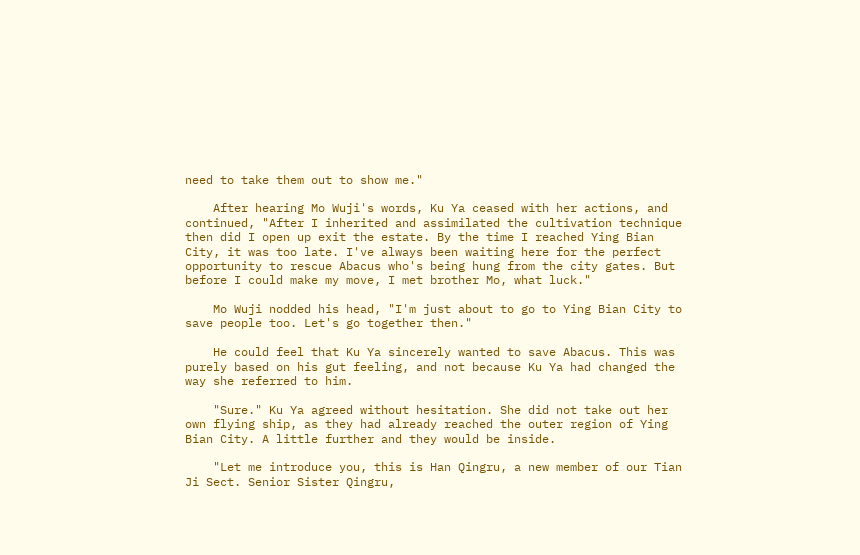need to take them out to show me."

    After hearing Mo Wuji's words, Ku Ya ceased with her actions, and continued, "After I inherited and assimilated the cultivation technique then did I open up exit the estate. By the time I reached Ying Bian City, it was too late. I've always been waiting here for the perfect opportunity to rescue Abacus who's being hung from the city gates. But before I could make my move, I met brother Mo, what luck."

    Mo Wuji nodded his head, "I'm just about to go to Ying Bian City to save people too. Let's go together then."

    He could feel that Ku Ya sincerely wanted to save Abacus. This was purely based on his gut feeling, and not because Ku Ya had changed the way she referred to him.

    "Sure." Ku Ya agreed without hesitation. She did not take out her own flying ship, as they had already reached the outer region of Ying Bian City. A little further and they would be inside.

    "Let me introduce you, this is Han Qingru, a new member of our Tian Ji Sect. Senior Sister Qingru,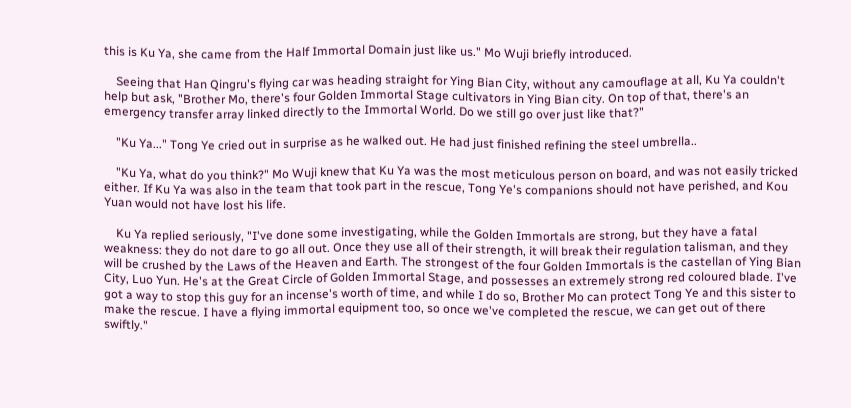this is Ku Ya, she came from the Half Immortal Domain just like us." Mo Wuji briefly introduced.

    Seeing that Han Qingru's flying car was heading straight for Ying Bian City, without any camouflage at all, Ku Ya couldn't help but ask, "Brother Mo, there's four Golden Immortal Stage cultivators in Ying Bian city. On top of that, there's an emergency transfer array linked directly to the Immortal World. Do we still go over just like that?"

    "Ku Ya..." Tong Ye cried out in surprise as he walked out. He had just finished refining the steel umbrella..

    "Ku Ya, what do you think?" Mo Wuji knew that Ku Ya was the most meticulous person on board, and was not easily tricked either. If Ku Ya was also in the team that took part in the rescue, Tong Ye's companions should not have perished, and Kou Yuan would not have lost his life.

    Ku Ya replied seriously, "I've done some investigating, while the Golden Immortals are strong, but they have a fatal weakness: they do not dare to go all out. Once they use all of their strength, it will break their regulation talisman, and they will be crushed by the Laws of the Heaven and Earth. The strongest of the four Golden Immortals is the castellan of Ying Bian City, Luo Yun. He's at the Great Circle of Golden Immortal Stage, and possesses an extremely strong red coloured blade. I've got a way to stop this guy for an incense's worth of time, and while I do so, Brother Mo can protect Tong Ye and this sister to make the rescue. I have a flying immortal equipment too, so once we've completed the rescue, we can get out of there swiftly."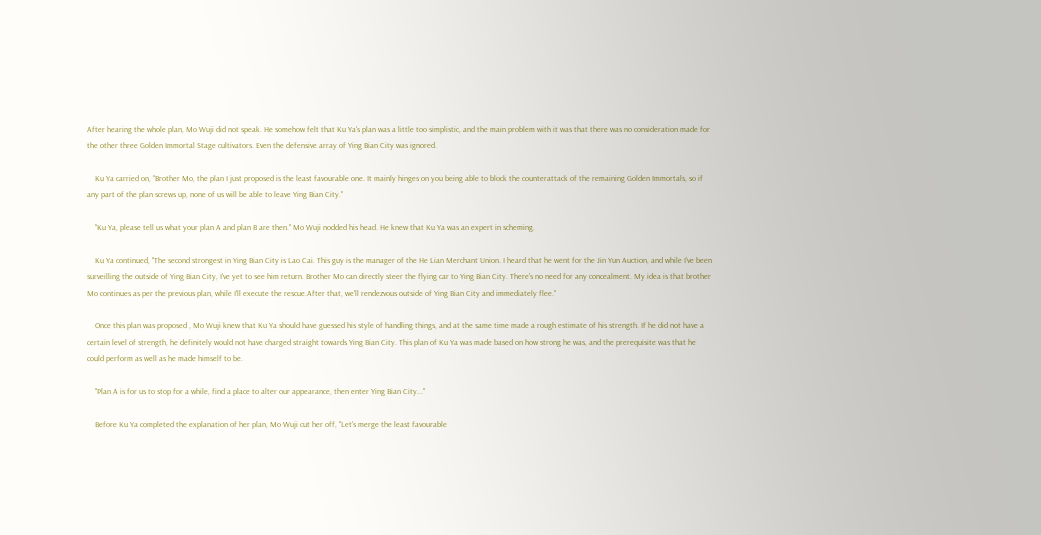After hearing the whole plan, Mo Wuji did not speak. He somehow felt that Ku Ya's plan was a little too simplistic, and the main problem with it was that there was no consideration made for the other three Golden Immortal Stage cultivators. Even the defensive array of Ying Bian City was ignored.

    Ku Ya carried on, "Brother Mo, the plan I just proposed is the least favourable one. It mainly hinges on you being able to block the counterattack of the remaining Golden Immortals, so if any part of the plan screws up, none of us will be able to leave Ying Bian City."

    "Ku Ya, please tell us what your plan A and plan B are then." Mo Wuji nodded his head. He knew that Ku Ya was an expert in scheming.

    Ku Ya continued, "The second strongest in Ying Bian City is Lao Cai. This guy is the manager of the He Lian Merchant Union. I heard that he went for the Jin Yun Auction, and while I've been surveilling the outside of Ying Bian City, I've yet to see him return. Brother Mo can directly steer the flying car to Ying Bian City. There's no need for any concealment. My idea is that brother Mo continues as per the previous plan, while I'll execute the rescue.After that, we'll rendezvous outside of Ying Bian City and immediately flee."

    Once this plan was proposed , Mo Wuji knew that Ku Ya should have guessed his style of handling things, and at the same time made a rough estimate of his strength. If he did not have a certain level of strength, he definitely would not have charged straight towards Ying Bian City. This plan of Ku Ya was made based on how strong he was, and the prerequisite was that he could perform as well as he made himself to be.

    "Plan A is for us to stop for a while, find a place to alter our appearance, then enter Ying Bian City..."

    Before Ku Ya completed the explanation of her plan, Mo Wuji cut her off, "Let's merge the least favourable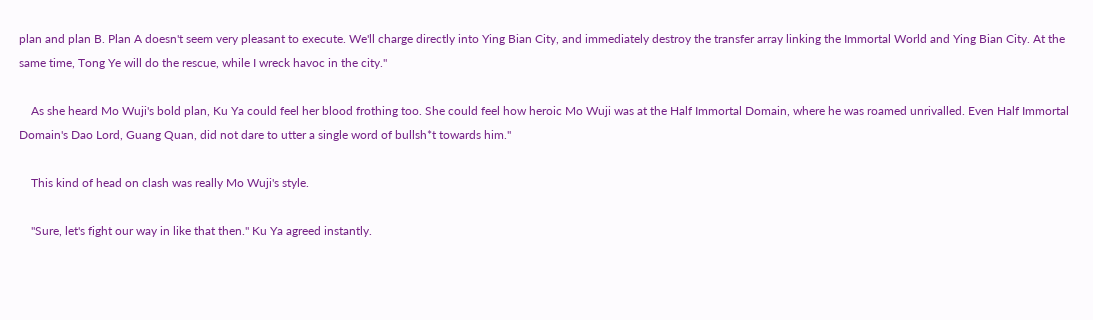plan and plan B. Plan A doesn't seem very pleasant to execute. We'll charge directly into Ying Bian City, and immediately destroy the transfer array linking the Immortal World and Ying Bian City. At the same time, Tong Ye will do the rescue, while I wreck havoc in the city."

    As she heard Mo Wuji's bold plan, Ku Ya could feel her blood frothing too. She could feel how heroic Mo Wuji was at the Half Immortal Domain, where he was roamed unrivalled. Even Half Immortal Domain's Dao Lord, Guang Quan, did not dare to utter a single word of bullsh*t towards him."

    This kind of head on clash was really Mo Wuji's style.

    "Sure, let's fight our way in like that then." Ku Ya agreed instantly.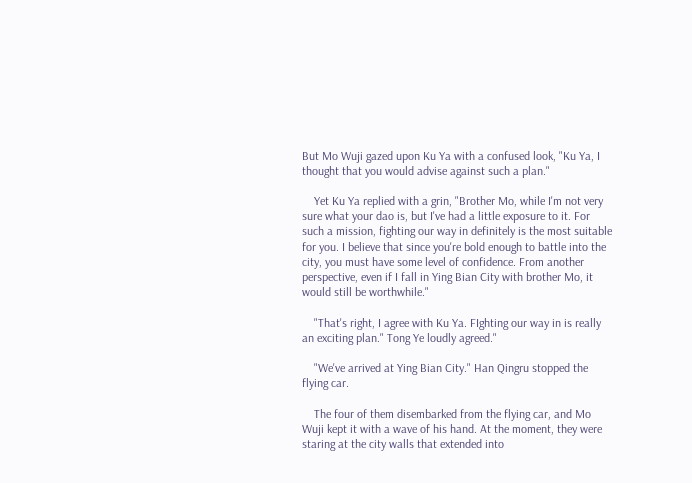But Mo Wuji gazed upon Ku Ya with a confused look, "Ku Ya, I thought that you would advise against such a plan."

    Yet Ku Ya replied with a grin, "Brother Mo, while I'm not very sure what your dao is, but I've had a little exposure to it. For such a mission, fighting our way in definitely is the most suitable for you. I believe that since you're bold enough to battle into the city, you must have some level of confidence. From another perspective, even if I fall in Ying Bian City with brother Mo, it would still be worthwhile."

    "That's right, I agree with Ku Ya. FIghting our way in is really an exciting plan." Tong Ye loudly agreed."

    "We've arrived at Ying Bian City." Han Qingru stopped the flying car.

    The four of them disembarked from the flying car, and Mo Wuji kept it with a wave of his hand. At the moment, they were staring at the city walls that extended into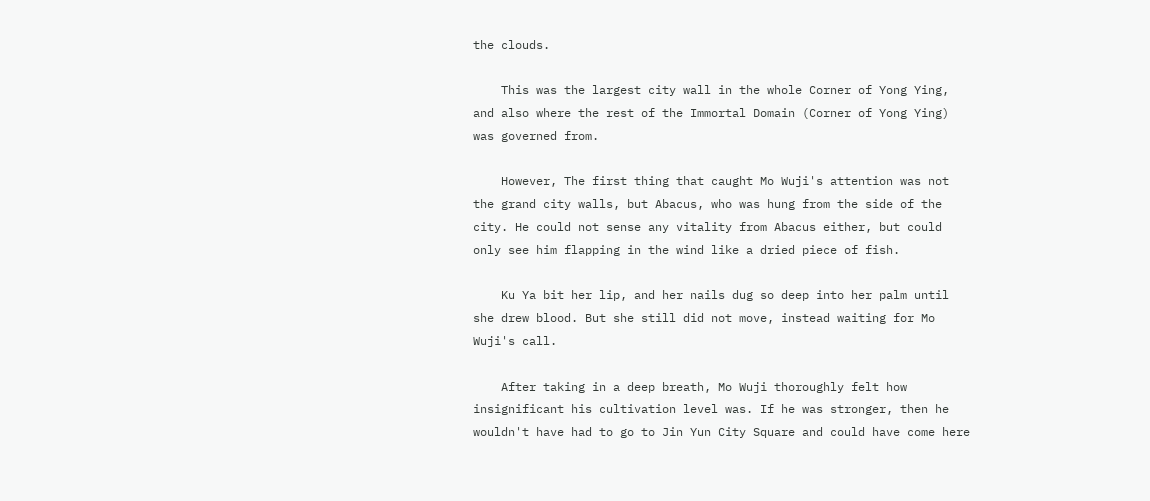the clouds.

    This was the largest city wall in the whole Corner of Yong Ying, and also where the rest of the Immortal Domain (Corner of Yong Ying) was governed from.

    However, The first thing that caught Mo Wuji's attention was not the grand city walls, but Abacus, who was hung from the side of the city. He could not sense any vitality from Abacus either, but could only see him flapping in the wind like a dried piece of fish.

    Ku Ya bit her lip, and her nails dug so deep into her palm until she drew blood. But she still did not move, instead waiting for Mo Wuji's call.

    After taking in a deep breath, Mo Wuji thoroughly felt how insignificant his cultivation level was. If he was stronger, then he wouldn't have had to go to Jin Yun City Square and could have come here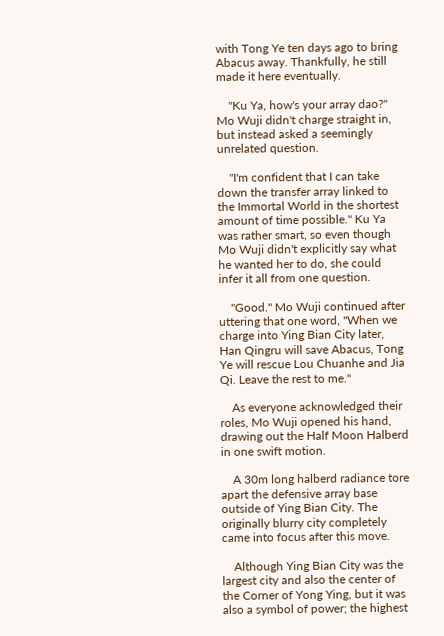with Tong Ye ten days ago to bring Abacus away. Thankfully, he still made it here eventually.

    "Ku Ya, how's your array dao?" Mo Wuji didn't charge straight in, but instead asked a seemingly unrelated question.

    "I'm confident that I can take down the transfer array linked to the Immortal World in the shortest amount of time possible." Ku Ya was rather smart, so even though Mo Wuji didn't explicitly say what he wanted her to do, she could infer it all from one question.

    "Good." Mo Wuji continued after uttering that one word, "When we charge into Ying Bian City later, Han Qingru will save Abacus, Tong Ye will rescue Lou Chuanhe and Jia Qi. Leave the rest to me."

    As everyone acknowledged their roles, Mo Wuji opened his hand, drawing out the Half Moon Halberd in one swift motion.

    A 30m long halberd radiance tore apart the defensive array base outside of Ying Bian City. The originally blurry city completely came into focus after this move.

    Although Ying Bian City was the largest city and also the center of the Corner of Yong Ying, but it was also a symbol of power; the highest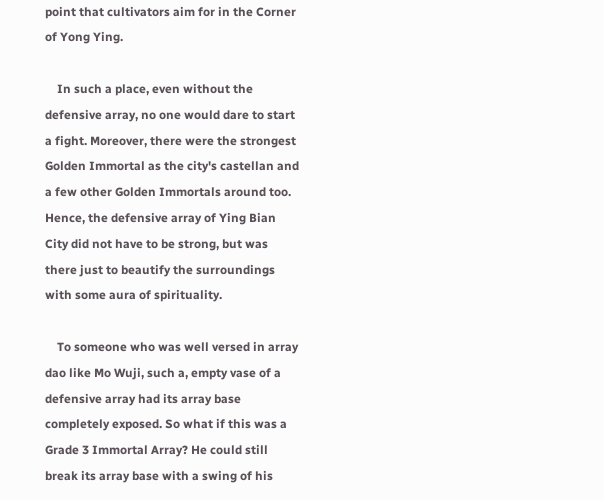point that cultivators aim for in the Corner of Yong Ying.

    In such a place, even without the defensive array, no one would dare to start a fight. Moreover, there were the strongest Golden Immortal as the city's castellan and a few other Golden Immortals around too. Hence, the defensive array of Ying Bian City did not have to be strong, but was there just to beautify the surroundings with some aura of spirituality.

    To someone who was well versed in array dao like Mo Wuji, such a, empty vase of a defensive array had its array base completely exposed. So what if this was a Grade 3 Immortal Array? He could still break its array base with a swing of his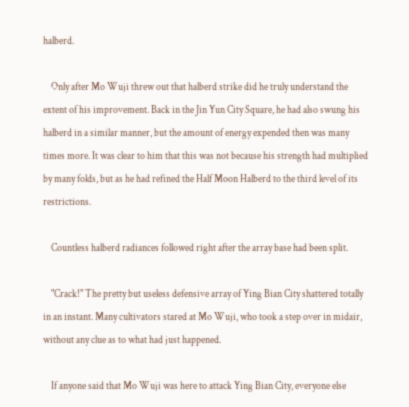halberd.

    Only after Mo Wuji threw out that halberd strike did he truly understand the extent of his improvement. Back in the Jin Yun City Square, he had also swung his halberd in a similar manner, but the amount of energy expended then was many times more. It was clear to him that this was not because his strength had multiplied by many folds, but as he had refined the Half Moon Halberd to the third level of its restrictions.

    Countless halberd radiances followed right after the array base had been split.

    "Crack!" The pretty but useless defensive array of Ying Bian City shattered totally in an instant. Many cultivators stared at Mo Wuji, who took a step over in midair, without any clue as to what had just happened.

    If anyone said that Mo Wuji was here to attack Ying Bian City, everyone else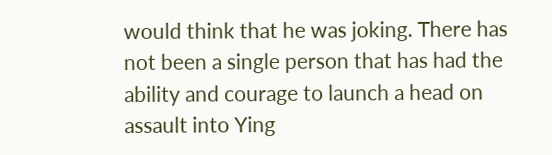would think that he was joking. There has not been a single person that has had the ability and courage to launch a head on assault into Ying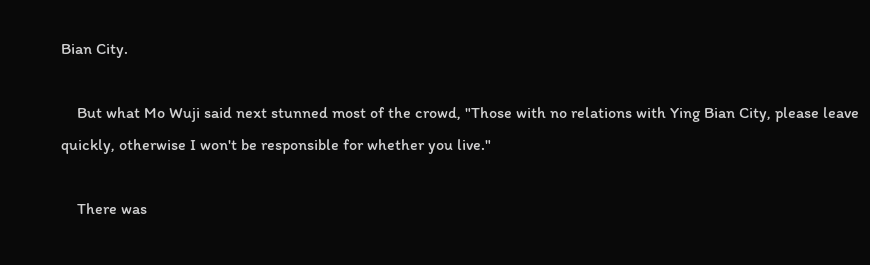Bian City.

    But what Mo Wuji said next stunned most of the crowd, "Those with no relations with Ying Bian City, please leave quickly, otherwise I won't be responsible for whether you live."

    There was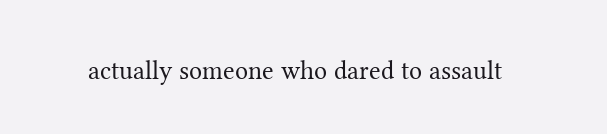actually someone who dared to assault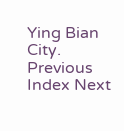Ying Bian City.
Previous Index Next